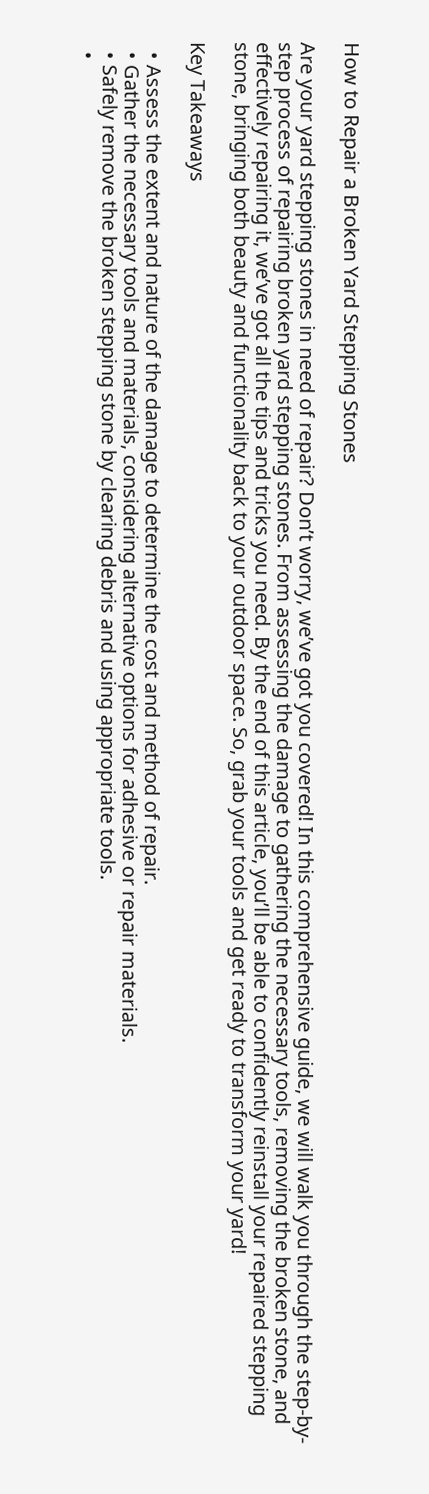How to Repair a Broken Yard Stepping Stones

Are your yard stepping stones in need of repair? Don’t worry, we’ve got you covered! In this comprehensive guide, we will walk you through the step-by-step process of repairing broken yard stepping stones. From assessing the damage to gathering the necessary tools, removing the broken stone, and effectively repairing it, we’ve got all the tips and tricks you need. By the end of this article, you’ll be able to confidently reinstall your repaired stepping stone, bringing both beauty and functionality back to your outdoor space. So, grab your tools and get ready to transform your yard!

Key Takeaways

  • Assess the extent and nature of the damage to determine the cost and method of repair.
  • Gather the necessary tools and materials, considering alternative options for adhesive or repair materials.
  • Safely remove the broken stepping stone by clearing debris and using appropriate tools.
  •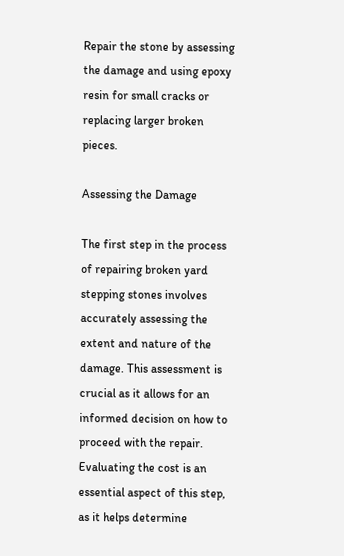Repair the stone by assessing the damage and using epoxy resin for small cracks or replacing larger broken pieces.

Assessing the Damage

The first step in the process of repairing broken yard stepping stones involves accurately assessing the extent and nature of the damage. This assessment is crucial as it allows for an informed decision on how to proceed with the repair. Evaluating the cost is an essential aspect of this step, as it helps determine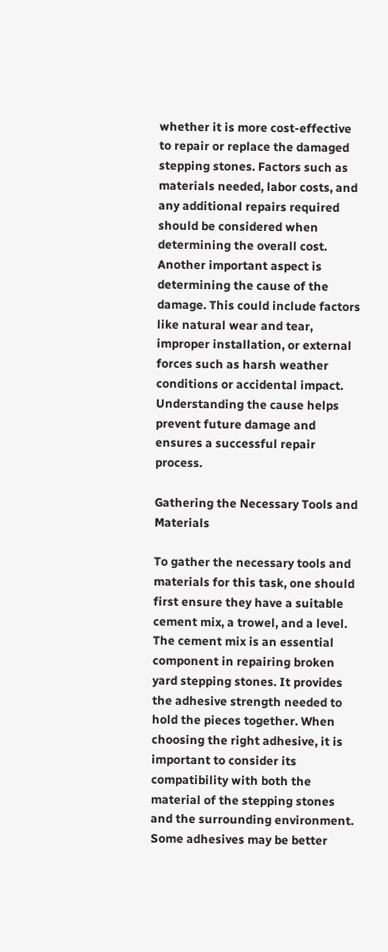whether it is more cost-effective to repair or replace the damaged stepping stones. Factors such as materials needed, labor costs, and any additional repairs required should be considered when determining the overall cost. Another important aspect is determining the cause of the damage. This could include factors like natural wear and tear, improper installation, or external forces such as harsh weather conditions or accidental impact. Understanding the cause helps prevent future damage and ensures a successful repair process.

Gathering the Necessary Tools and Materials

To gather the necessary tools and materials for this task, one should first ensure they have a suitable cement mix, a trowel, and a level. The cement mix is an essential component in repairing broken yard stepping stones. It provides the adhesive strength needed to hold the pieces together. When choosing the right adhesive, it is important to consider its compatibility with both the material of the stepping stones and the surrounding environment. Some adhesives may be better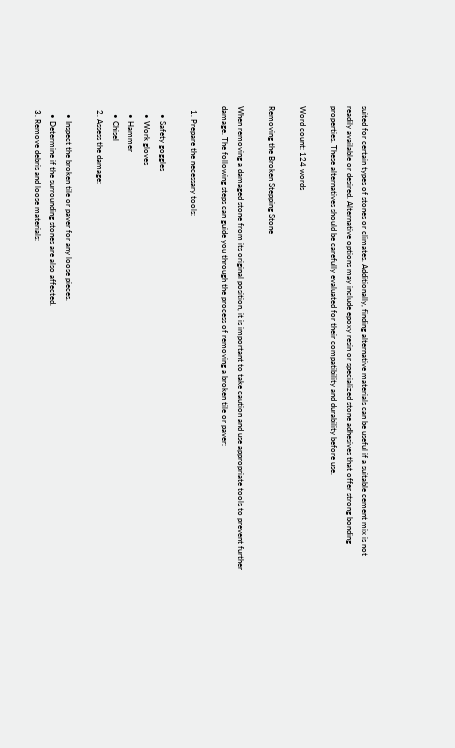suited for certain types of stones or climates. Additionally, finding alternative materials can be useful if a suitable cement mix is not readily available or desired. Alternative options may include epoxy resin or specialized stone adhesives that offer strong bonding properties. These alternatives should be carefully evaluated for their compatibility and durability before use.

Word count: 124 words

Removing the Broken Stepping Stone

When removing a damaged stone from its original position, it is important to take caution and use appropriate tools to prevent further damage. The following steps can guide you through the process of removing a broken tile or paver:

  1. Prepare the necessary tools:

    • Safety goggles
    • Work gloves
    • Hammer
    • Chisel
  2. Assess the damage:

    • Inspect the broken tile or paver for any loose pieces.
    • Determine if the surrounding stones are also affected.
  3. Remove debris and loose materials: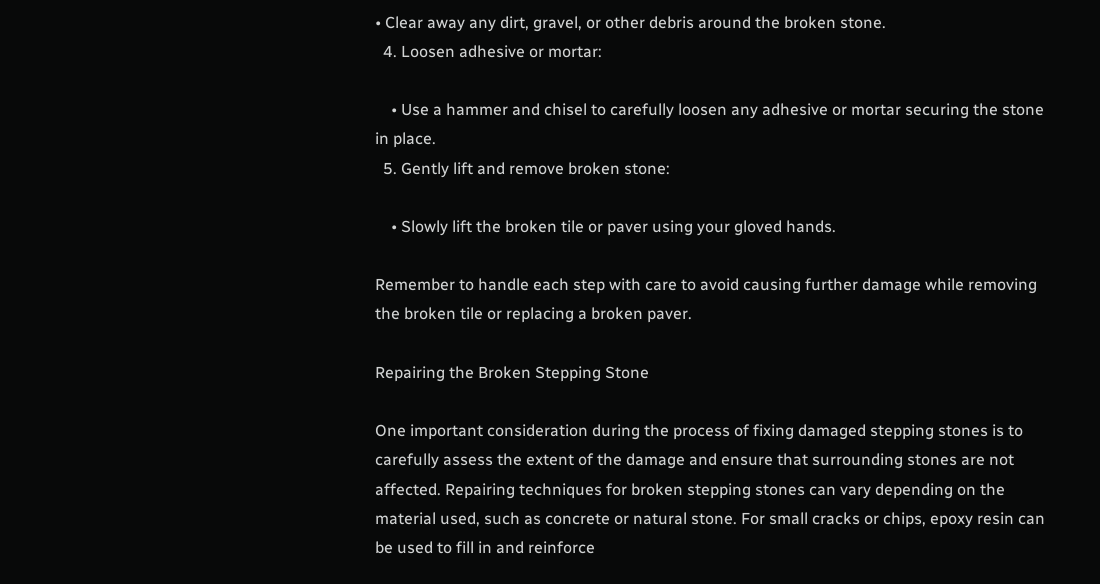• Clear away any dirt, gravel, or other debris around the broken stone.
  4. Loosen adhesive or mortar:

    • Use a hammer and chisel to carefully loosen any adhesive or mortar securing the stone in place.
  5. Gently lift and remove broken stone:

    • Slowly lift the broken tile or paver using your gloved hands.

Remember to handle each step with care to avoid causing further damage while removing the broken tile or replacing a broken paver.

Repairing the Broken Stepping Stone

One important consideration during the process of fixing damaged stepping stones is to carefully assess the extent of the damage and ensure that surrounding stones are not affected. Repairing techniques for broken stepping stones can vary depending on the material used, such as concrete or natural stone. For small cracks or chips, epoxy resin can be used to fill in and reinforce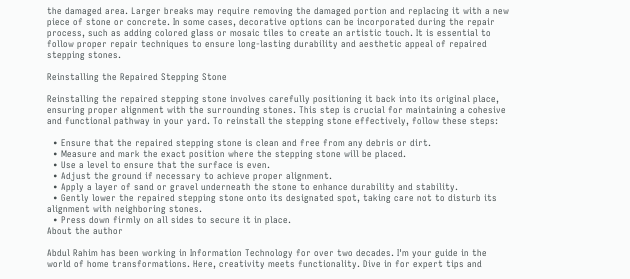the damaged area. Larger breaks may require removing the damaged portion and replacing it with a new piece of stone or concrete. In some cases, decorative options can be incorporated during the repair process, such as adding colored glass or mosaic tiles to create an artistic touch. It is essential to follow proper repair techniques to ensure long-lasting durability and aesthetic appeal of repaired stepping stones.

Reinstalling the Repaired Stepping Stone

Reinstalling the repaired stepping stone involves carefully positioning it back into its original place, ensuring proper alignment with the surrounding stones. This step is crucial for maintaining a cohesive and functional pathway in your yard. To reinstall the stepping stone effectively, follow these steps:

  • Ensure that the repaired stepping stone is clean and free from any debris or dirt.
  • Measure and mark the exact position where the stepping stone will be placed.
  • Use a level to ensure that the surface is even.
  • Adjust the ground if necessary to achieve proper alignment.
  • Apply a layer of sand or gravel underneath the stone to enhance durability and stability.
  • Gently lower the repaired stepping stone onto its designated spot, taking care not to disturb its alignment with neighboring stones.
  • Press down firmly on all sides to secure it in place.
About the author

Abdul Rahim has been working in Information Technology for over two decades. I'm your guide in the world of home transformations. Here, creativity meets functionality. Dive in for expert tips and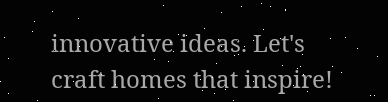innovative ideas. Let's craft homes that inspire!